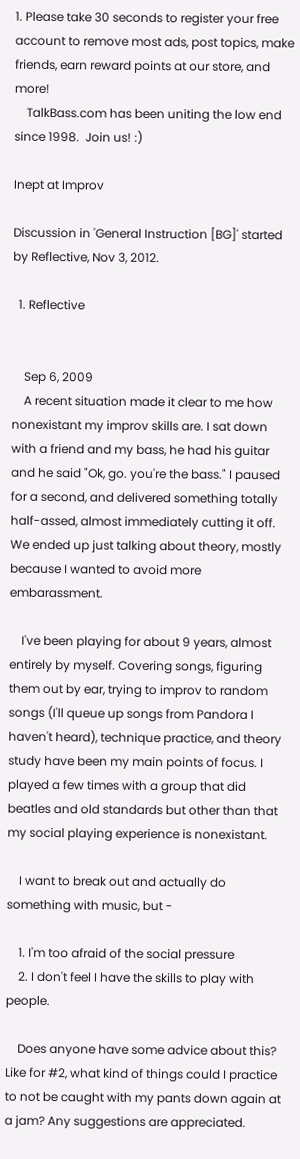1. Please take 30 seconds to register your free account to remove most ads, post topics, make friends, earn reward points at our store, and more!
    TalkBass.com has been uniting the low end since 1998.  Join us! :)

Inept at Improv

Discussion in 'General Instruction [BG]' started by Reflective, Nov 3, 2012.

  1. Reflective


    Sep 6, 2009
    A recent situation made it clear to me how nonexistant my improv skills are. I sat down with a friend and my bass, he had his guitar and he said "Ok, go. you're the bass." I paused for a second, and delivered something totally half-assed, almost immediately cutting it off. We ended up just talking about theory, mostly because I wanted to avoid more embarassment.

    I've been playing for about 9 years, almost entirely by myself. Covering songs, figuring them out by ear, trying to improv to random songs (I'll queue up songs from Pandora I haven't heard), technique practice, and theory study have been my main points of focus. I played a few times with a group that did beatles and old standards but other than that my social playing experience is nonexistant.

    I want to break out and actually do something with music, but -

    1. I'm too afraid of the social pressure
    2. I don't feel I have the skills to play with people.

    Does anyone have some advice about this? Like for #2, what kind of things could I practice to not be caught with my pants down again at a jam? Any suggestions are appreciated.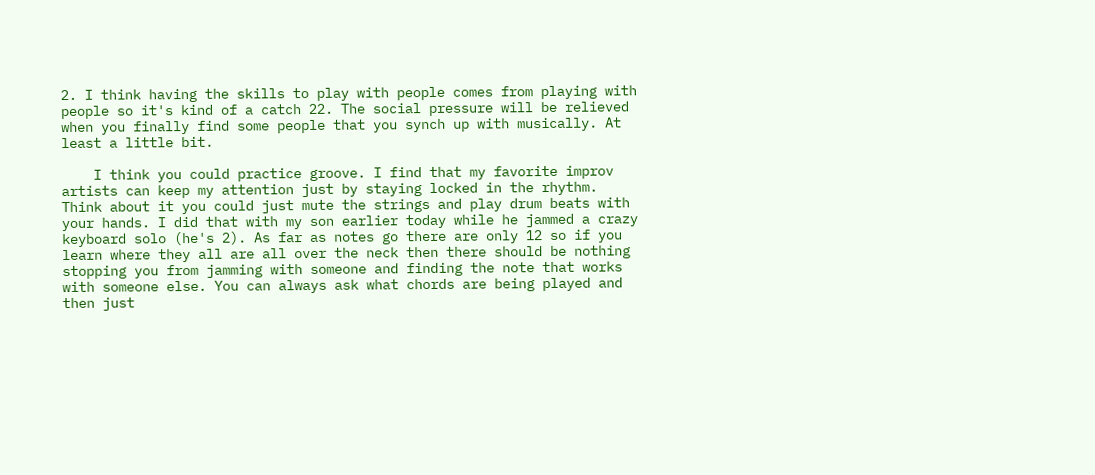2. I think having the skills to play with people comes from playing with people so it's kind of a catch 22. The social pressure will be relieved when you finally find some people that you synch up with musically. At least a little bit.

    I think you could practice groove. I find that my favorite improv artists can keep my attention just by staying locked in the rhythm. Think about it you could just mute the strings and play drum beats with your hands. I did that with my son earlier today while he jammed a crazy keyboard solo (he's 2). As far as notes go there are only 12 so if you learn where they all are all over the neck then there should be nothing stopping you from jamming with someone and finding the note that works with someone else. You can always ask what chords are being played and then just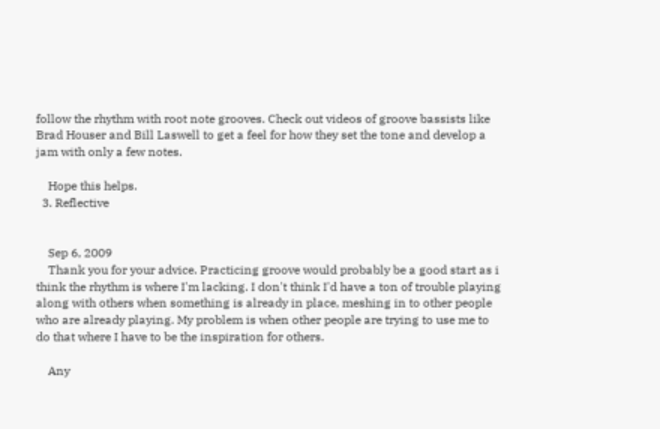follow the rhythm with root note grooves. Check out videos of groove bassists like Brad Houser and Bill Laswell to get a feel for how they set the tone and develop a jam with only a few notes.

    Hope this helps.
  3. Reflective


    Sep 6, 2009
    Thank you for your advice. Practicing groove would probably be a good start as i think the rhythm is where I'm lacking. I don't think I'd have a ton of trouble playing along with others when something is already in place, meshing in to other people who are already playing. My problem is when other people are trying to use me to do that where I have to be the inspiration for others.

    Any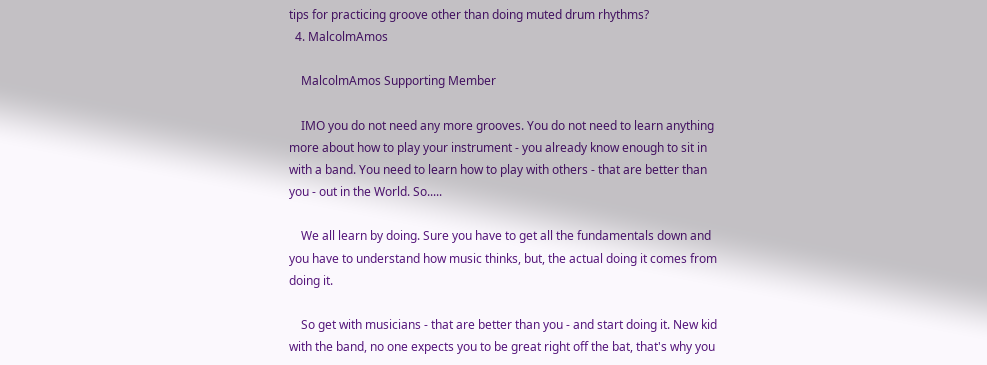tips for practicing groove other than doing muted drum rhythms?
  4. MalcolmAmos

    MalcolmAmos Supporting Member

    IMO you do not need any more grooves. You do not need to learn anything more about how to play your instrument - you already know enough to sit in with a band. You need to learn how to play with others - that are better than you - out in the World. So.....

    We all learn by doing. Sure you have to get all the fundamentals down and you have to understand how music thinks, but, the actual doing it comes from doing it.

    So get with musicians - that are better than you - and start doing it. New kid with the band, no one expects you to be great right off the bat, that's why you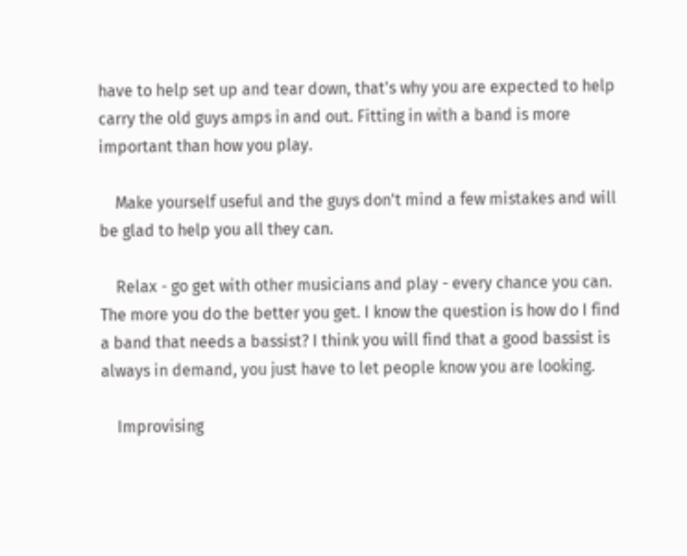have to help set up and tear down, that's why you are expected to help carry the old guys amps in and out. Fitting in with a band is more important than how you play.

    Make yourself useful and the guys don't mind a few mistakes and will be glad to help you all they can.

    Relax - go get with other musicians and play - every chance you can. The more you do the better you get. I know the question is how do I find a band that needs a bassist? I think you will find that a good bassist is always in demand, you just have to let people know you are looking.

    Improvising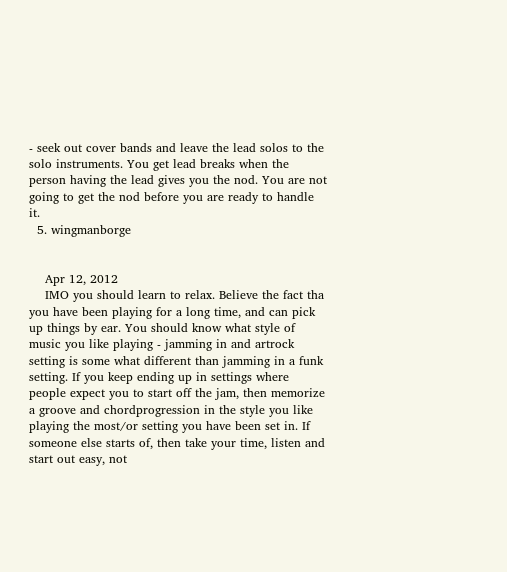- seek out cover bands and leave the lead solos to the solo instruments. You get lead breaks when the person having the lead gives you the nod. You are not going to get the nod before you are ready to handle it.
  5. wingmanborge


    Apr 12, 2012
    IMO you should learn to relax. Believe the fact tha you have been playing for a long time, and can pick up things by ear. You should know what style of music you like playing - jamming in and artrock setting is some what different than jamming in a funk setting. If you keep ending up in settings where people expect you to start off the jam, then memorize a groove and chordprogression in the style you like playing the most/or setting you have been set in. If someone else starts of, then take your time, listen and start out easy, not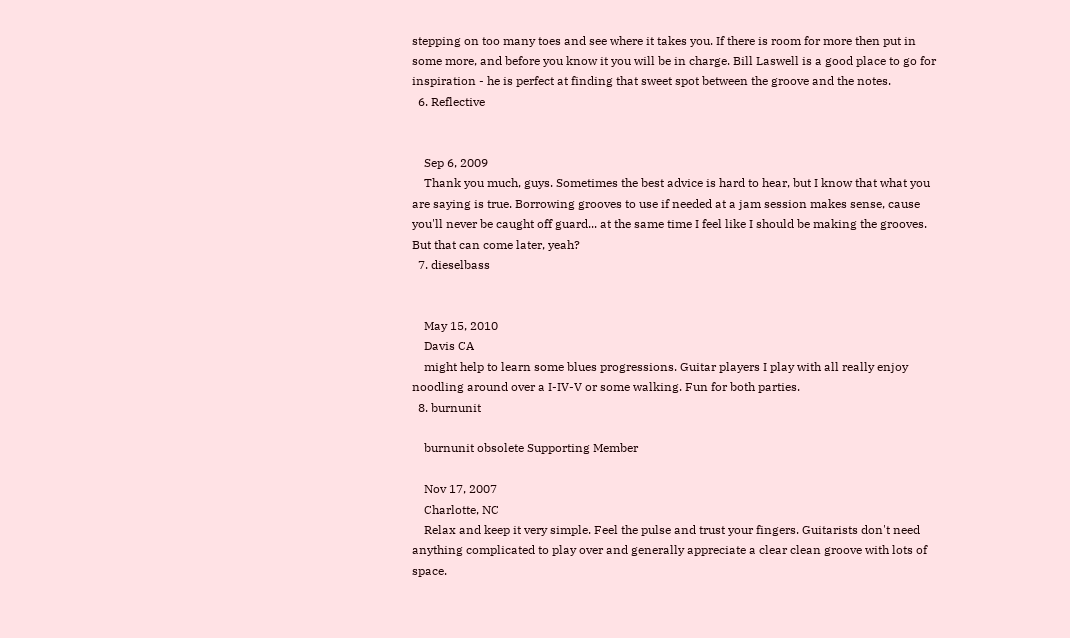stepping on too many toes and see where it takes you. If there is room for more then put in some more, and before you know it you will be in charge. Bill Laswell is a good place to go for inspiration - he is perfect at finding that sweet spot between the groove and the notes.
  6. Reflective


    Sep 6, 2009
    Thank you much, guys. Sometimes the best advice is hard to hear, but I know that what you are saying is true. Borrowing grooves to use if needed at a jam session makes sense, cause you'll never be caught off guard... at the same time I feel like I should be making the grooves. But that can come later, yeah?
  7. dieselbass


    May 15, 2010
    Davis CA
    might help to learn some blues progressions. Guitar players I play with all really enjoy noodling around over a I-IV-V or some walking. Fun for both parties.
  8. burnunit

    burnunit obsolete Supporting Member

    Nov 17, 2007
    Charlotte, NC
    Relax and keep it very simple. Feel the pulse and trust your fingers. Guitarists don't need anything complicated to play over and generally appreciate a clear clean groove with lots of space.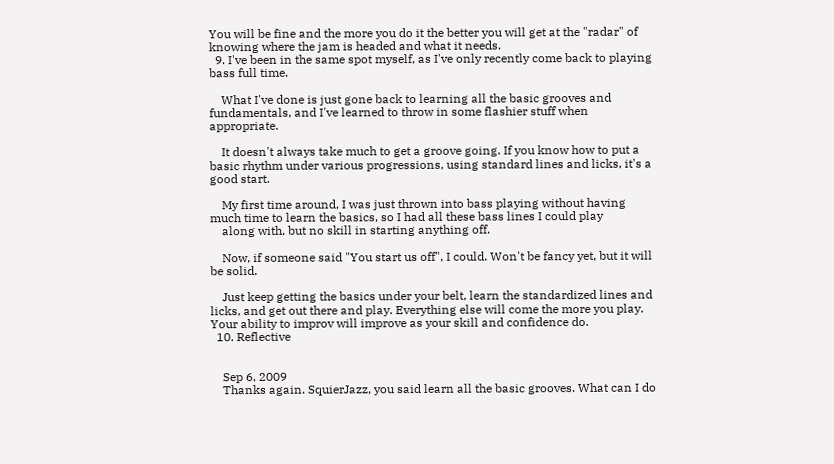You will be fine and the more you do it the better you will get at the "radar" of knowing where the jam is headed and what it needs.
  9. I've been in the same spot myself, as I've only recently come back to playing bass full time.

    What I've done is just gone back to learning all the basic grooves and fundamentals, and I've learned to throw in some flashier stuff when appropriate.

    It doesn't always take much to get a groove going. If you know how to put a basic rhythm under various progressions, using standard lines and licks, it's a good start.

    My first time around, I was just thrown into bass playing without having much time to learn the basics, so I had all these bass lines I could play
    along with, but no skill in starting anything off.

    Now, if someone said "You start us off", I could. Won't be fancy yet, but it will be solid.

    Just keep getting the basics under your belt, learn the standardized lines and licks, and get out there and play. Everything else will come the more you play. Your ability to improv will improve as your skill and confidence do.
  10. Reflective


    Sep 6, 2009
    Thanks again. SquierJazz, you said learn all the basic grooves. What can I do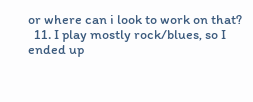or where can i look to work on that?
  11. I play mostly rock/blues, so I ended up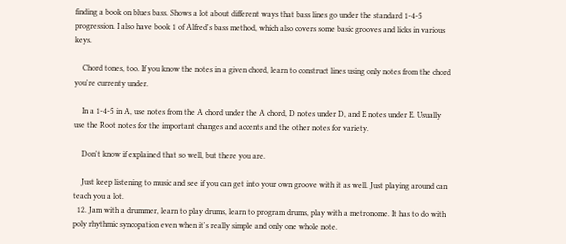finding a book on blues bass. Shows a lot about different ways that bass lines go under the standard 1-4-5 progression. I also have book 1 of Alfred's bass method, which also covers some basic grooves and licks in various keys.

    Chord tones, too. If you know the notes in a given chord, learn to construct lines using only notes from the chord you're currenty under.

    In a 1-4-5 in A, use notes from the A chord under the A chord, D notes under D, and E notes under E. Usually use the Root notes for the important changes and accents and the other notes for variety.

    Don't know if explained that so well, but there you are.

    Just keep listening to music and see if you can get into your own groove with it as well. Just playing around can teach you a lot.
  12. Jam with a drummer, learn to play drums, learn to program drums, play with a metronome. It has to do with poly rhythmic syncopation even when it's really simple and only one whole note.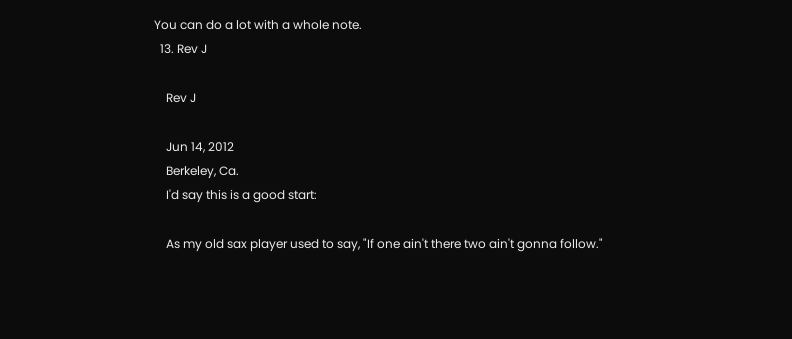You can do a lot with a whole note.
  13. Rev J

    Rev J

    Jun 14, 2012
    Berkeley, Ca.
    I'd say this is a good start:

    As my old sax player used to say, "If one ain't there two ain't gonna follow."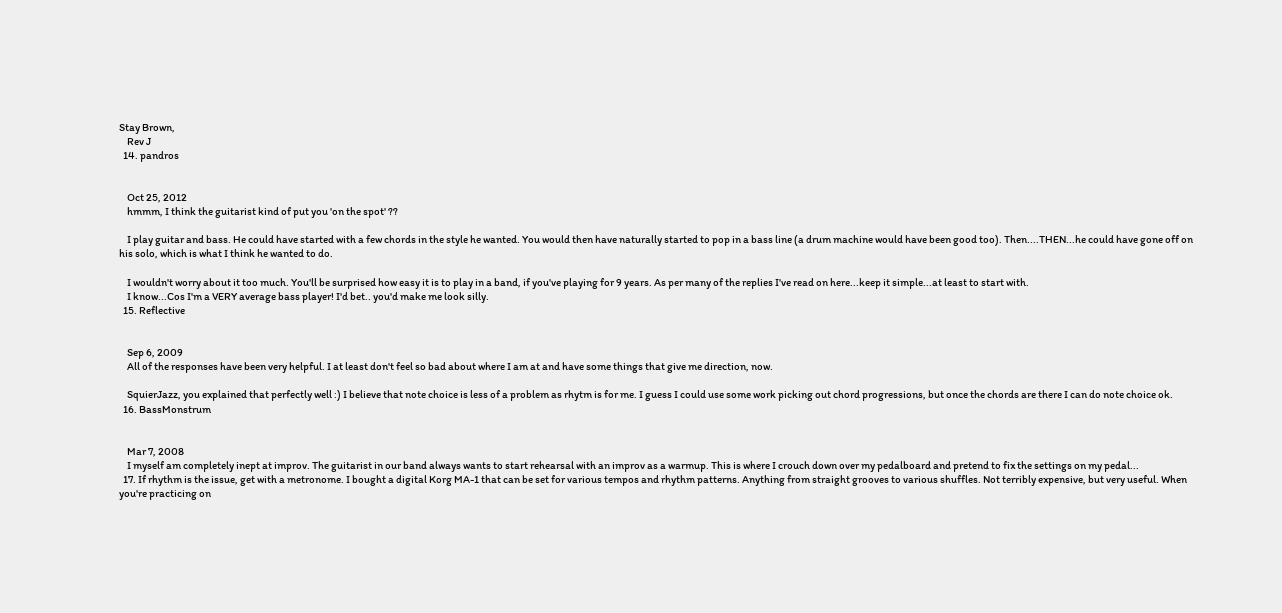Stay Brown,
    Rev J
  14. pandros


    Oct 25, 2012
    hmmm, I think the guitarist kind of put you 'on the spot' ??

    I play guitar and bass. He could have started with a few chords in the style he wanted. You would then have naturally started to pop in a bass line (a drum machine would have been good too). Then....THEN...he could have gone off on his solo, which is what I think he wanted to do.

    I wouldn't worry about it too much. You'll be surprised how easy it is to play in a band, if you've playing for 9 years. As per many of the replies I've read on here...keep it simple...at least to start with.
    I know...Cos I'm a VERY average bass player! I'd bet.. you'd make me look silly.
  15. Reflective


    Sep 6, 2009
    All of the responses have been very helpful. I at least don't feel so bad about where I am at and have some things that give me direction, now.

    SquierJazz, you explained that perfectly well :) I believe that note choice is less of a problem as rhytm is for me. I guess I could use some work picking out chord progressions, but once the chords are there I can do note choice ok.
  16. BassMonstrum


    Mar 7, 2008
    I myself am completely inept at improv. The guitarist in our band always wants to start rehearsal with an improv as a warmup. This is where I crouch down over my pedalboard and pretend to fix the settings on my pedal...
  17. If rhythm is the issue, get with a metronome. I bought a digital Korg MA-1 that can be set for various tempos and rhythm patterns. Anything from straight grooves to various shuffles. Not terribly expensive, but very useful. When you're practicing on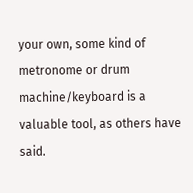your own, some kind of metronome or drum machine/keyboard is a valuable tool, as others have said.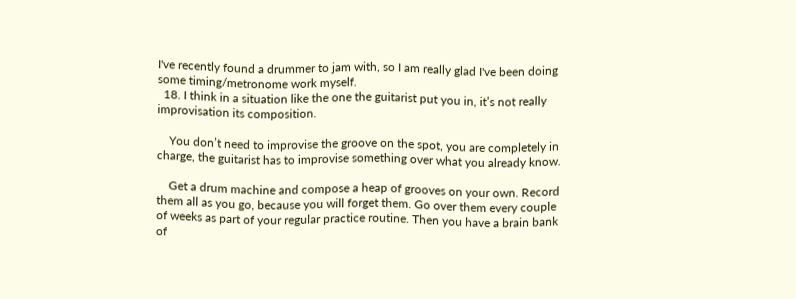I've recently found a drummer to jam with, so I am really glad I've been doing some timing/metronome work myself.
  18. I think in a situation like the one the guitarist put you in, it’s not really improvisation its composition.

    You don’t need to improvise the groove on the spot, you are completely in charge, the guitarist has to improvise something over what you already know.

    Get a drum machine and compose a heap of grooves on your own. Record them all as you go, because you will forget them. Go over them every couple of weeks as part of your regular practice routine. Then you have a brain bank of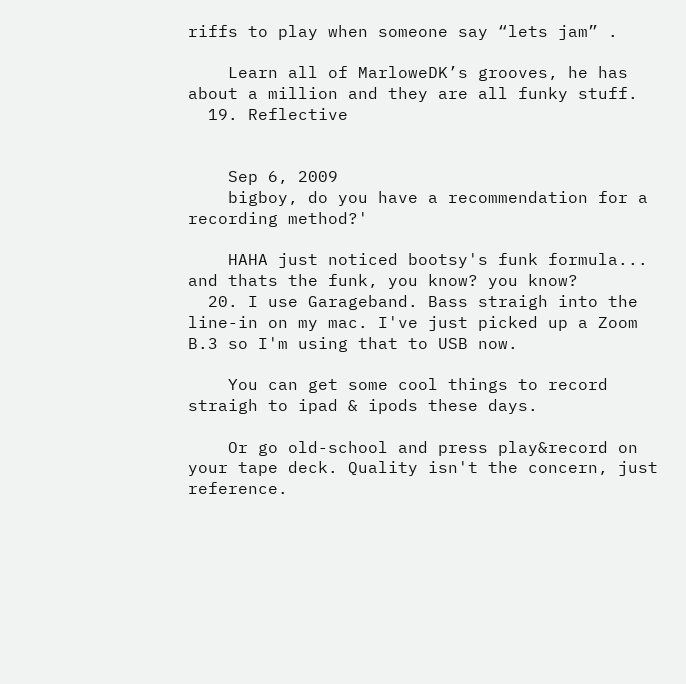riffs to play when someone say “lets jam” .

    Learn all of MarloweDK’s grooves, he has about a million and they are all funky stuff.
  19. Reflective


    Sep 6, 2009
    bigboy, do you have a recommendation for a recording method?'

    HAHA just noticed bootsy's funk formula... and thats the funk, you know? you know?
  20. I use Garageband. Bass straigh into the line-in on my mac. I've just picked up a Zoom B.3 so I'm using that to USB now.

    You can get some cool things to record straigh to ipad & ipods these days.

    Or go old-school and press play&record on your tape deck. Quality isn't the concern, just reference.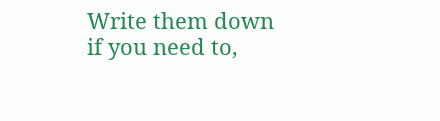Write them down if you need to,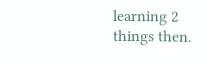learning 2 things then.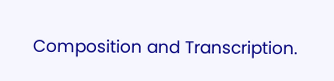Composition and Transcription.